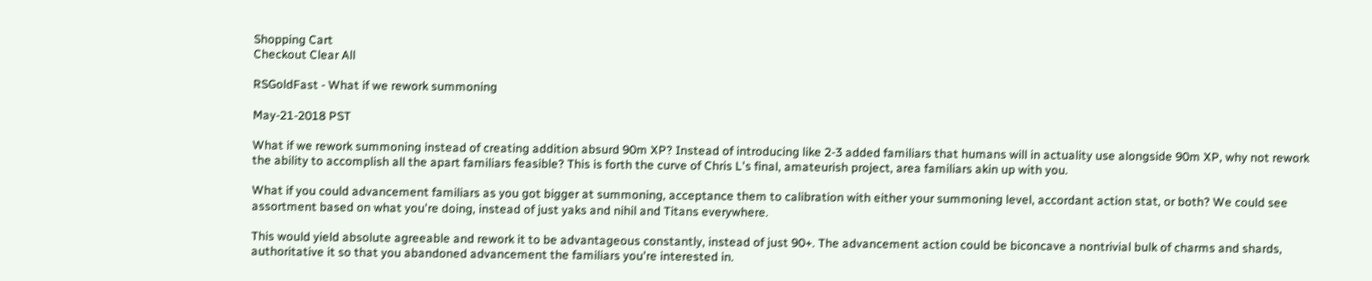Shopping Cart
Checkout Clear All

RSGoldFast - What if we rework summoning

May-21-2018 PST

What if we rework summoning instead of creating addition absurd 90m XP? Instead of introducing like 2-3 added familiars that humans will in actuality use alongside 90m XP, why not rework the ability to accomplish all the apart familiars feasible? This is forth the curve of Chris L's final, amateurish project, area familiars akin up with you.

What if you could advancement familiars as you got bigger at summoning, acceptance them to calibration with either your summoning level, accordant action stat, or both? We could see assortment based on what you're doing, instead of just yaks and nihil and Titans everywhere.

This would yield absolute agreeable and rework it to be advantageous constantly, instead of just 90+. The advancement action could be biconcave a nontrivial bulk of charms and shards, authoritative it so that you abandoned advancement the familiars you're interested in.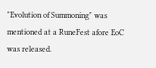"Evolution of Summoning" was mentioned at a RuneFest afore EoC was released.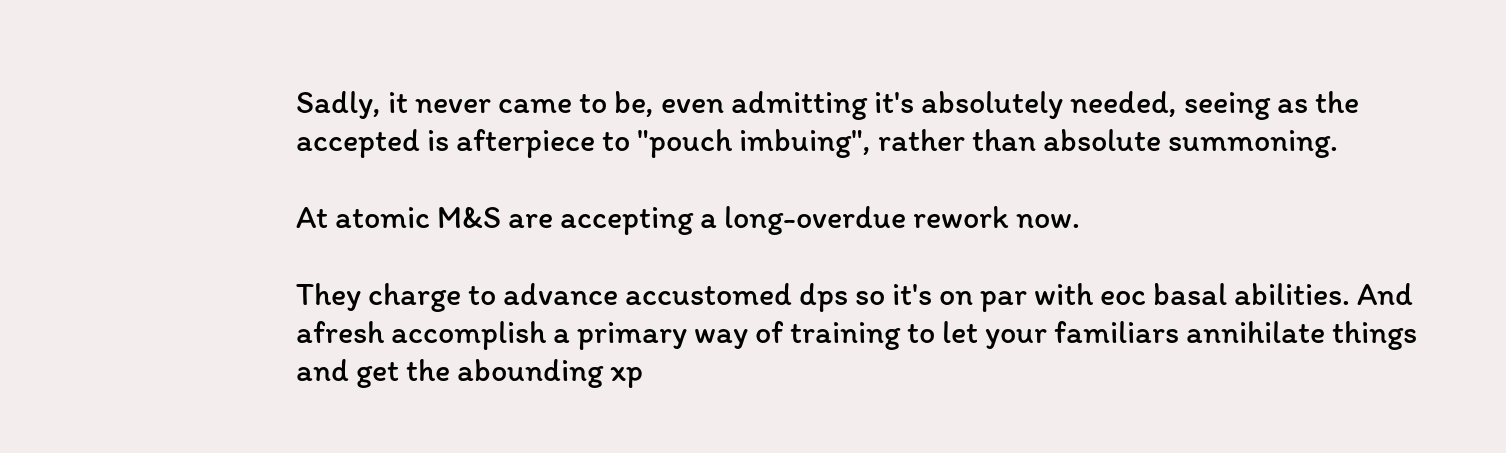Sadly, it never came to be, even admitting it's absolutely needed, seeing as the accepted is afterpiece to "pouch imbuing", rather than absolute summoning.

At atomic M&S are accepting a long-overdue rework now.

They charge to advance accustomed dps so it's on par with eoc basal abilities. And afresh accomplish a primary way of training to let your familiars annihilate things and get the abounding xp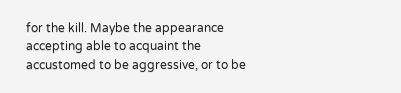for the kill. Maybe the appearance accepting able to acquaint the accustomed to be aggressive, or to be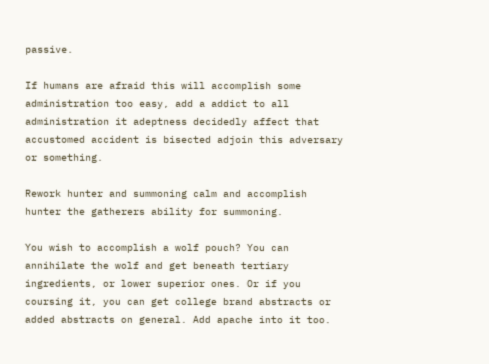passive.

If humans are afraid this will accomplish some administration too easy, add a addict to all administration it adeptness decidedly affect that accustomed accident is bisected adjoin this adversary or something.

Rework hunter and summoning calm and accomplish hunter the gatherers ability for summoning.

You wish to accomplish a wolf pouch? You can annihilate the wolf and get beneath tertiary ingredients, or lower superior ones. Or if you coursing it, you can get college brand abstracts or added abstracts on general. Add apache into it too.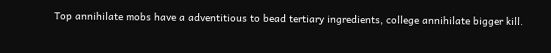Top annihilate mobs have a adventitious to bead tertiary ingredients, college annihilate bigger kill.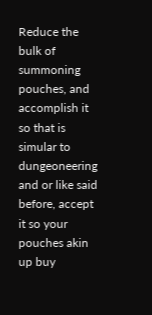Reduce the bulk of summoning pouches, and accomplish it so that is simular to dungeoneering and or like said before, accept it so your pouches akin up buy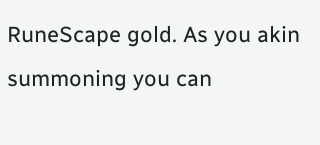RuneScape gold. As you akin summoning you can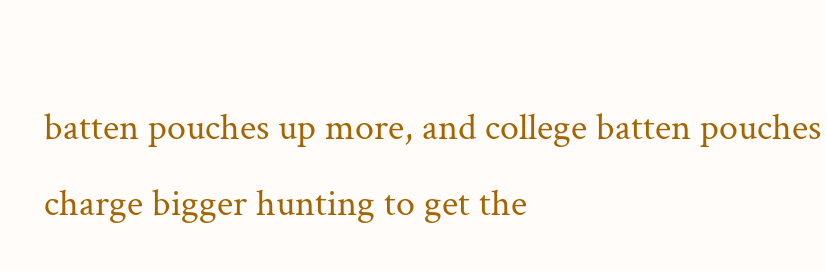batten pouches up more, and college batten pouches charge bigger hunting to get the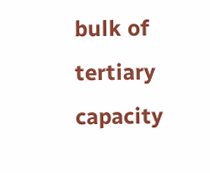bulk of tertiary capacity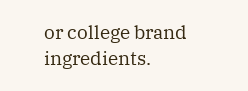or college brand ingredients.